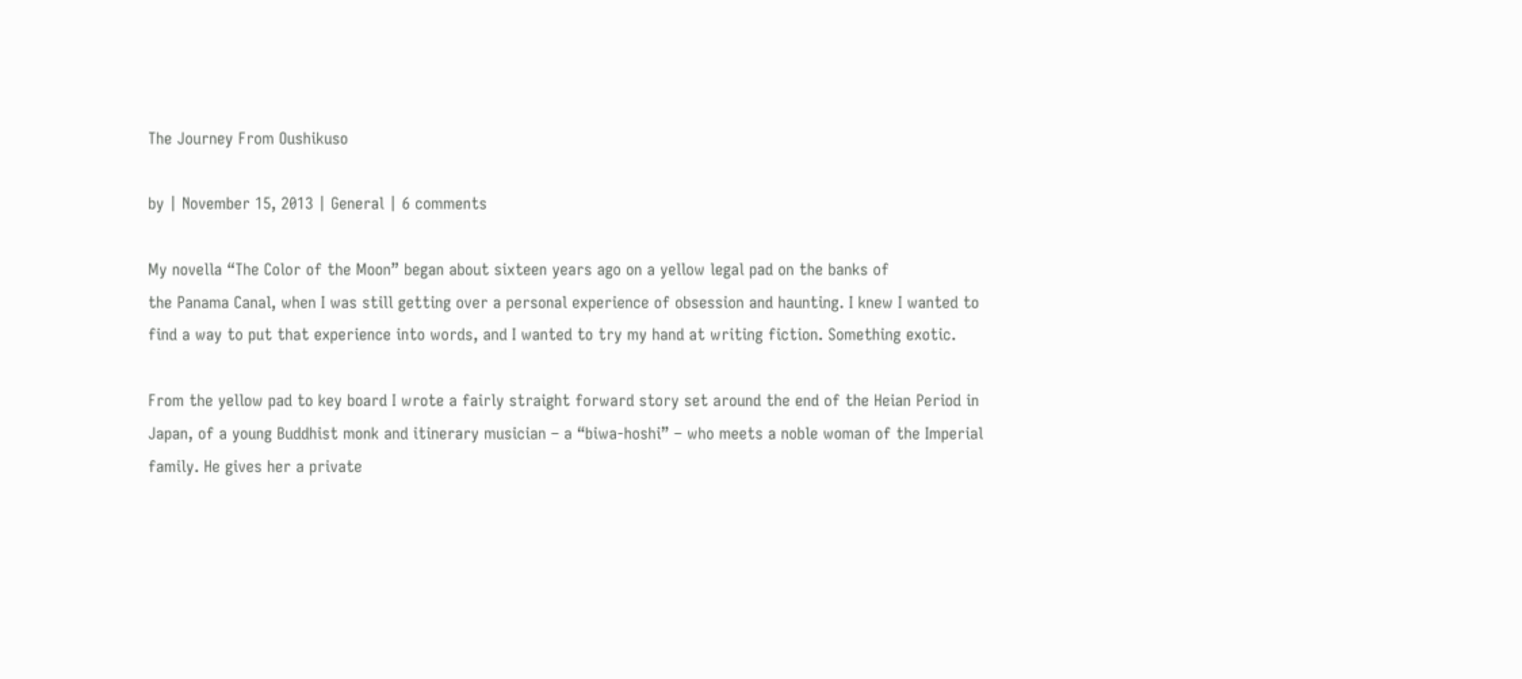The Journey From Oushikuso

by | November 15, 2013 | General | 6 comments

My novella “The Color of the Moon” began about sixteen years ago on a yellow legal pad on the banks of
the Panama Canal, when I was still getting over a personal experience of obsession and haunting. I knew I wanted to find a way to put that experience into words, and I wanted to try my hand at writing fiction. Something exotic.

From the yellow pad to key board I wrote a fairly straight forward story set around the end of the Heian Period in
Japan, of a young Buddhist monk and itinerary musician – a “biwa-hoshi” – who meets a noble woman of the Imperial family. He gives her a private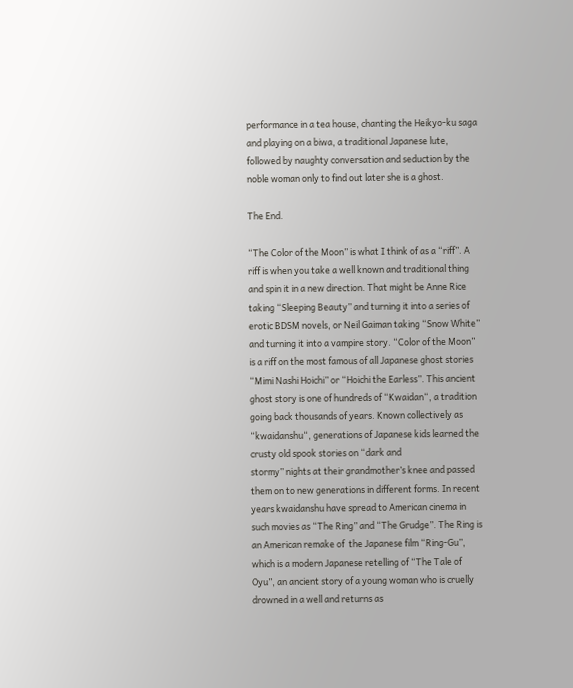performance in a tea house, chanting the Heikyo-ku saga and playing on a biwa, a traditional Japanese lute, followed by naughty conversation and seduction by the noble woman only to find out later she is a ghost.

The End.

“The Color of the Moon” is what I think of as a “riff”. A riff is when you take a well known and traditional thing and spin it in a new direction. That might be Anne Rice taking “Sleeping Beauty” and turning it into a series of erotic BDSM novels, or Neil Gaiman taking “Snow White” and turning it into a vampire story. “Color of the Moon” is a riff on the most famous of all Japanese ghost stories “Mimi Nashi Hoichi” or “Hoichi the Earless”. This ancient ghost story is one of hundreds of “Kwaidan“, a tradition going back thousands of years. Known collectively as “kwaidanshu“, generations of Japanese kids learned the crusty old spook stories on “dark and
stormy” nights at their grandmother’s knee and passed them on to new generations in different forms. In recent years kwaidanshu have spread to American cinema in such movies as “The Ring” and “The Grudge”. The Ring is an American remake of  the Japanese film “Ring-Gu”, which is a modern Japanese retelling of “The Tale of Oyu”, an ancient story of a young woman who is cruelly drowned in a well and returns as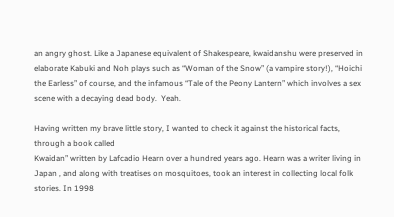an angry ghost. Like a Japanese equivalent of Shakespeare, kwaidanshu were preserved in elaborate Kabuki and Noh plays such as “Woman of the Snow” (a vampire story!), “Hoichi the Earless” of course, and the infamous “Tale of the Peony Lantern” which involves a sex scene with a decaying dead body.  Yeah.

Having written my brave little story, I wanted to check it against the historical facts, through a book called
Kwaidan” written by Lafcadio Hearn over a hundred years ago. Hearn was a writer living in Japan , and along with treatises on mosquitoes, took an interest in collecting local folk stories. In 1998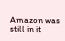Amazon was still in it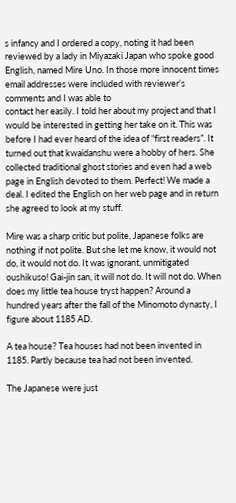s infancy and I ordered a copy, noting it had been reviewed by a lady in Miyazaki Japan who spoke good English, named Mire Uno. In those more innocent times email addresses were included with reviewer’s comments and I was able to
contact her easily. I told her about my project and that I would be interested in getting her take on it. This was before I had ever heard of the idea of “first readers”. It turned out that kwaidanshu were a hobby of hers. She collected traditional ghost stories and even had a web page in English devoted to them. Perfect! We made a deal. I edited the English on her web page and in return she agreed to look at my stuff.

Mire was a sharp critic but polite, Japanese folks are nothing if not polite. But she let me know, it would not do, it would not do. It was ignorant, unmitigated oushikuso! Gai-jin san, it will not do. It will not do. When does my little tea house tryst happen? Around a hundred years after the fall of the Minomoto dynasty, I figure about 1185 AD.

A tea house? Tea houses had not been invented in 1185. Partly because tea had not been invented.

The Japanese were just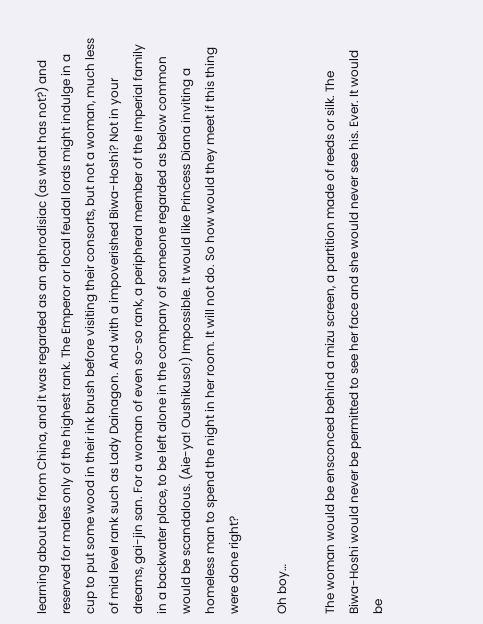learning about tea from China, and it was regarded as an aphrodisiac (as what has not?) and reserved for males only of the highest rank. The Emperor or local feudal lords might indulge in a cup to put some wood in their ink brush before visiting their consorts, but not a woman, much less of mid level rank such as Lady Dainagon. And with a impoverished Biwa-Hoshi? Not in your dreams, gai-jin san. For a woman of even so-so rank, a peripheral member of the Imperial family in a backwater place, to be left alone in the company of someone regarded as below common would be scandalous. (Aie-ya! Oushikuso!) Impossible. It would like Princess Diana inviting a homeless man to spend the night in her room. It will not do. So how would they meet if this thing were done right?

Oh boy…

The woman would be ensconced behind a mizu screen, a partition made of reeds or silk. The Biwa-Hoshi would never be permitted to see her face and she would never see his. Ever. It would be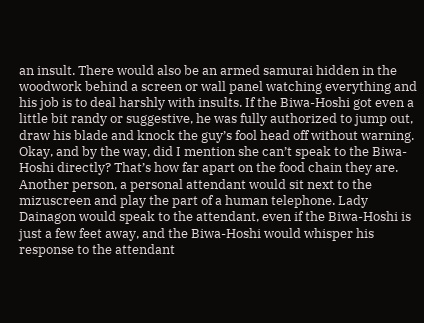an insult. There would also be an armed samurai hidden in the woodwork behind a screen or wall panel watching everything and his job is to deal harshly with insults. If the Biwa-Hoshi got even a little bit randy or suggestive, he was fully authorized to jump out, draw his blade and knock the guy’s fool head off without warning. Okay, and by the way, did I mention she can’t speak to the Biwa-Hoshi directly? That’s how far apart on the food chain they are. Another person, a personal attendant would sit next to the mizuscreen and play the part of a human telephone. Lady Dainagon would speak to the attendant, even if the Biwa-Hoshi is just a few feet away, and the Biwa-Hoshi would whisper his response to the attendant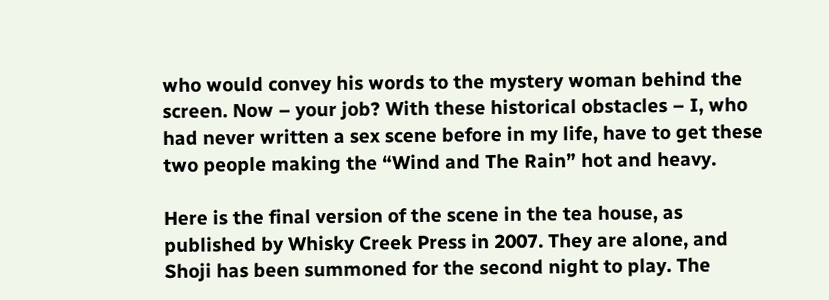who would convey his words to the mystery woman behind the screen. Now – your job? With these historical obstacles – I, who had never written a sex scene before in my life, have to get these two people making the “Wind and The Rain” hot and heavy.

Here is the final version of the scene in the tea house, as published by Whisky Creek Press in 2007. They are alone, and Shoji has been summoned for the second night to play. The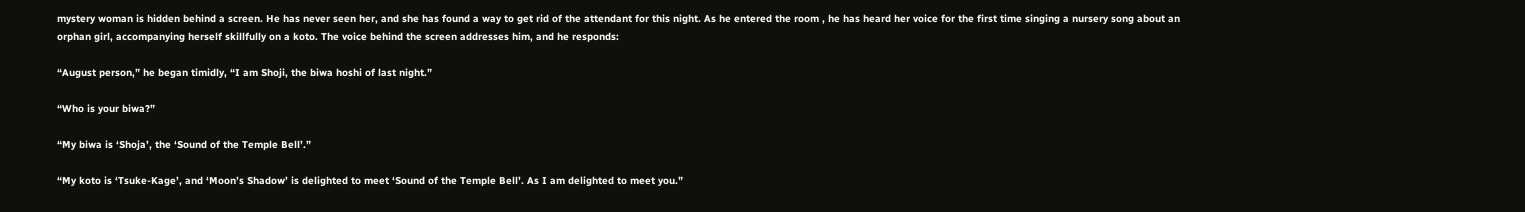mystery woman is hidden behind a screen. He has never seen her, and she has found a way to get rid of the attendant for this night. As he entered the room , he has heard her voice for the first time singing a nursery song about an orphan girl, accompanying herself skillfully on a koto. The voice behind the screen addresses him, and he responds:

“August person,” he began timidly, “I am Shoji, the biwa hoshi of last night.”

“Who is your biwa?”

“My biwa is ‘Shoja’, the ‘Sound of the Temple Bell’.”

“My koto is ‘Tsuke-Kage’, and ‘Moon’s Shadow’ is delighted to meet ‘Sound of the Temple Bell’. As I am delighted to meet you.”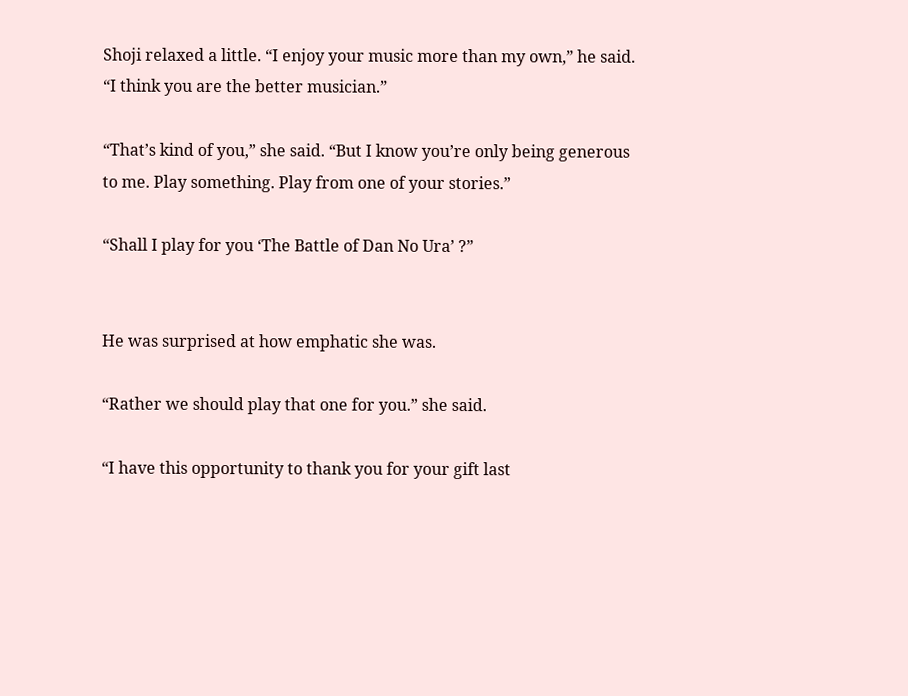Shoji relaxed a little. “I enjoy your music more than my own,” he said. “I think you are the better musician.”

“That’s kind of you,” she said. “But I know you’re only being generous to me. Play something. Play from one of your stories.”

“Shall I play for you ‘The Battle of Dan No Ura’ ?”


He was surprised at how emphatic she was.

“Rather we should play that one for you.” she said.

“I have this opportunity to thank you for your gift last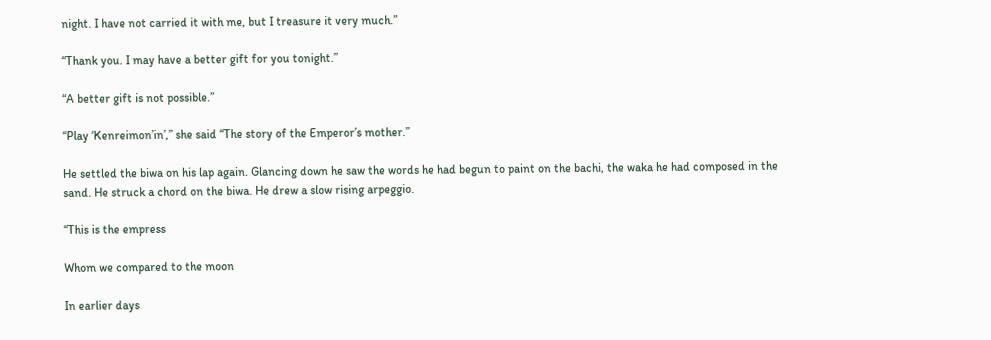night. I have not carried it with me, but I treasure it very much.”

“Thank you. I may have a better gift for you tonight.”

“A better gift is not possible.”

“Play ‘Kenreimon’in’,” she said “The story of the Emperor’s mother.”

He settled the biwa on his lap again. Glancing down he saw the words he had begun to paint on the bachi, the waka he had composed in the sand. He struck a chord on the biwa. He drew a slow rising arpeggio.

“This is the empress

Whom we compared to the moon

In earlier days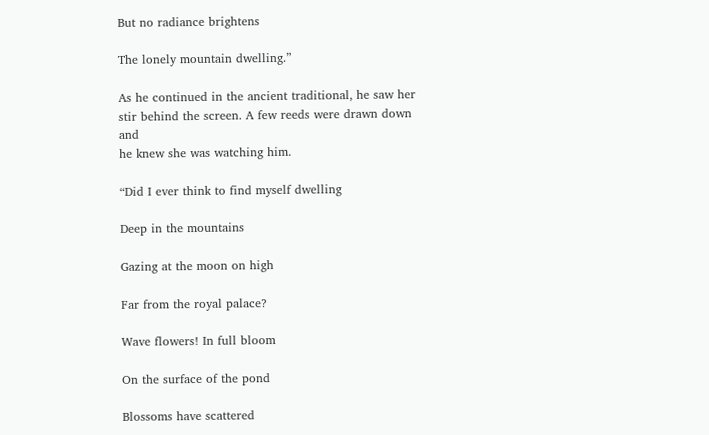But no radiance brightens

The lonely mountain dwelling.”

As he continued in the ancient traditional, he saw her stir behind the screen. A few reeds were drawn down and
he knew she was watching him.

“Did I ever think to find myself dwelling

Deep in the mountains

Gazing at the moon on high

Far from the royal palace?

Wave flowers! In full bloom

On the surface of the pond

Blossoms have scattered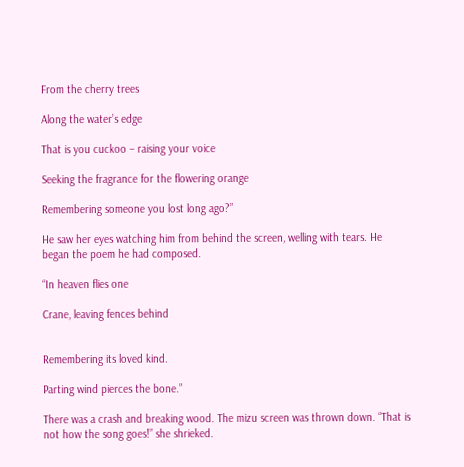From the cherry trees

Along the water’s edge

That is you cuckoo – raising your voice

Seeking the fragrance for the flowering orange

Remembering someone you lost long ago?”

He saw her eyes watching him from behind the screen, welling with tears. He began the poem he had composed.

“In heaven flies one

Crane, leaving fences behind


Remembering its loved kind.

Parting wind pierces the bone.”

There was a crash and breaking wood. The mizu screen was thrown down. “That is not how the song goes!” she shrieked.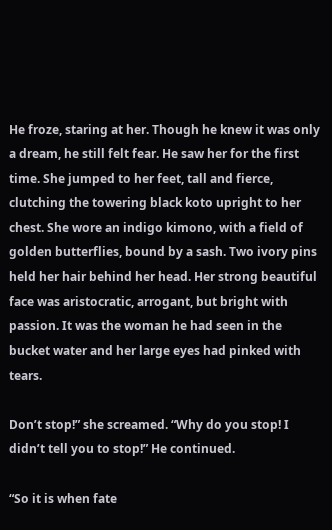He froze, staring at her. Though he knew it was only a dream, he still felt fear. He saw her for the first time. She jumped to her feet, tall and fierce, clutching the towering black koto upright to her chest. She wore an indigo kimono, with a field of golden butterflies, bound by a sash. Two ivory pins held her hair behind her head. Her strong beautiful face was aristocratic, arrogant, but bright with passion. It was the woman he had seen in the bucket water and her large eyes had pinked with tears.

Don’t stop!” she screamed. “Why do you stop! I didn’t tell you to stop!” He continued.

“So it is when fate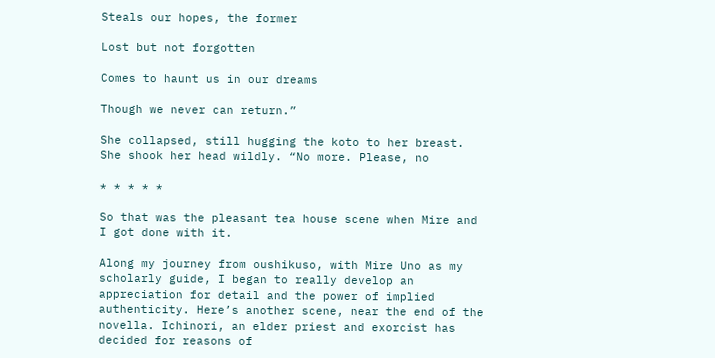Steals our hopes, the former

Lost but not forgotten

Comes to haunt us in our dreams

Though we never can return.”

She collapsed, still hugging the koto to her breast. She shook her head wildly. “No more. Please, no

* * * * *

So that was the pleasant tea house scene when Mire and I got done with it.

Along my journey from oushikuso, with Mire Uno as my scholarly guide, I began to really develop an appreciation for detail and the power of implied authenticity. Here’s another scene, near the end of the novella. Ichinori, an elder priest and exorcist has decided for reasons of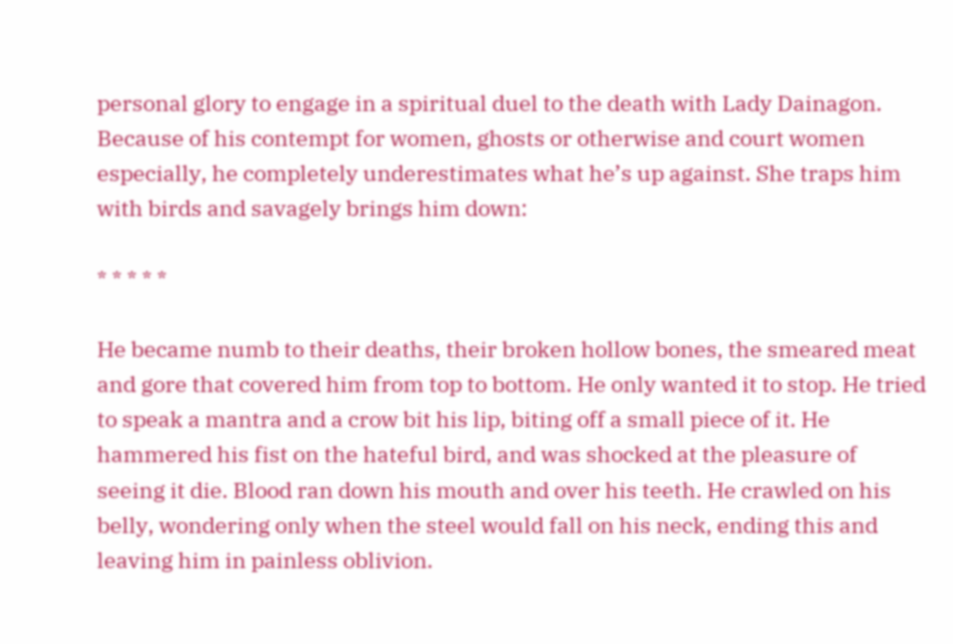personal glory to engage in a spiritual duel to the death with Lady Dainagon. Because of his contempt for women, ghosts or otherwise and court women especially, he completely underestimates what he’s up against. She traps him with birds and savagely brings him down:

* * * * *

He became numb to their deaths, their broken hollow bones, the smeared meat and gore that covered him from top to bottom. He only wanted it to stop. He tried to speak a mantra and a crow bit his lip, biting off a small piece of it. He hammered his fist on the hateful bird, and was shocked at the pleasure of seeing it die. Blood ran down his mouth and over his teeth. He crawled on his belly, wondering only when the steel would fall on his neck, ending this and leaving him in painless oblivion.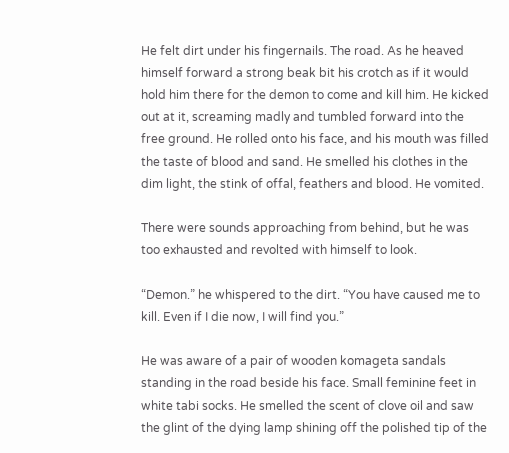He felt dirt under his fingernails. The road. As he heaved himself forward a strong beak bit his crotch as if it would hold him there for the demon to come and kill him. He kicked out at it, screaming madly and tumbled forward into the free ground. He rolled onto his face, and his mouth was filled the taste of blood and sand. He smelled his clothes in the dim light, the stink of offal, feathers and blood. He vomited.

There were sounds approaching from behind, but he was too exhausted and revolted with himself to look.

“Demon.” he whispered to the dirt. “You have caused me to kill. Even if I die now, I will find you.”

He was aware of a pair of wooden komageta sandals standing in the road beside his face. Small feminine feet in white tabi socks. He smelled the scent of clove oil and saw the glint of the dying lamp shining off the polished tip of the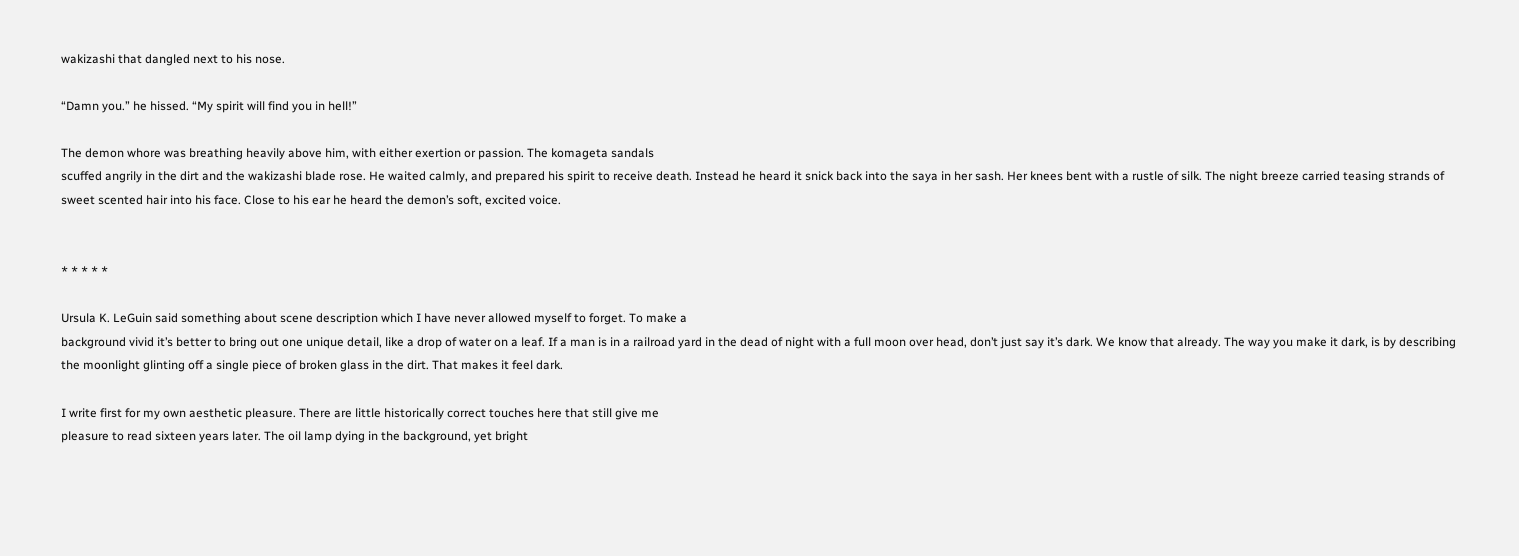wakizashi that dangled next to his nose.

“Damn you.” he hissed. “My spirit will find you in hell!”

The demon whore was breathing heavily above him, with either exertion or passion. The komageta sandals
scuffed angrily in the dirt and the wakizashi blade rose. He waited calmly, and prepared his spirit to receive death. Instead he heard it snick back into the saya in her sash. Her knees bent with a rustle of silk. The night breeze carried teasing strands of sweet scented hair into his face. Close to his ear he heard the demon’s soft, excited voice.


* * * * *

Ursula K. LeGuin said something about scene description which I have never allowed myself to forget. To make a
background vivid it’s better to bring out one unique detail, like a drop of water on a leaf. If a man is in a railroad yard in the dead of night with a full moon over head, don’t just say it’s dark. We know that already. The way you make it dark, is by describing the moonlight glinting off a single piece of broken glass in the dirt. That makes it feel dark.

I write first for my own aesthetic pleasure. There are little historically correct touches here that still give me
pleasure to read sixteen years later. The oil lamp dying in the background, yet bright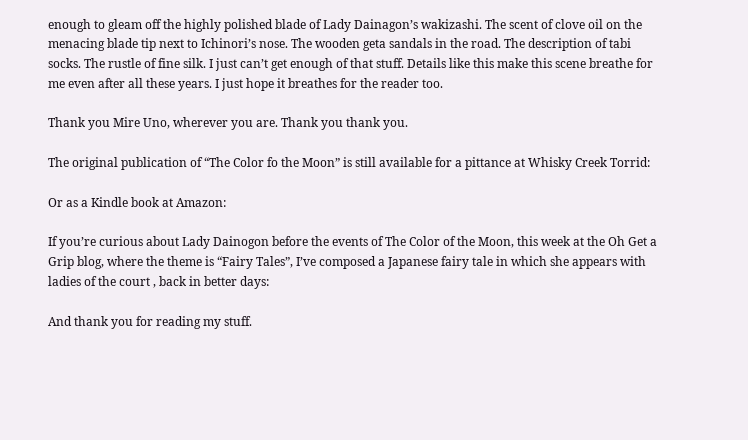enough to gleam off the highly polished blade of Lady Dainagon’s wakizashi. The scent of clove oil on the menacing blade tip next to Ichinori’s nose. The wooden geta sandals in the road. The description of tabi socks. The rustle of fine silk. I just can’t get enough of that stuff. Details like this make this scene breathe for me even after all these years. I just hope it breathes for the reader too.

Thank you Mire Uno, wherever you are. Thank you thank you.

The original publication of “The Color fo the Moon” is still available for a pittance at Whisky Creek Torrid:

Or as a Kindle book at Amazon:

If you’re curious about Lady Dainogon before the events of The Color of the Moon, this week at the Oh Get a Grip blog, where the theme is “Fairy Tales”, I’ve composed a Japanese fairy tale in which she appears with ladies of the court , back in better days:

And thank you for reading my stuff.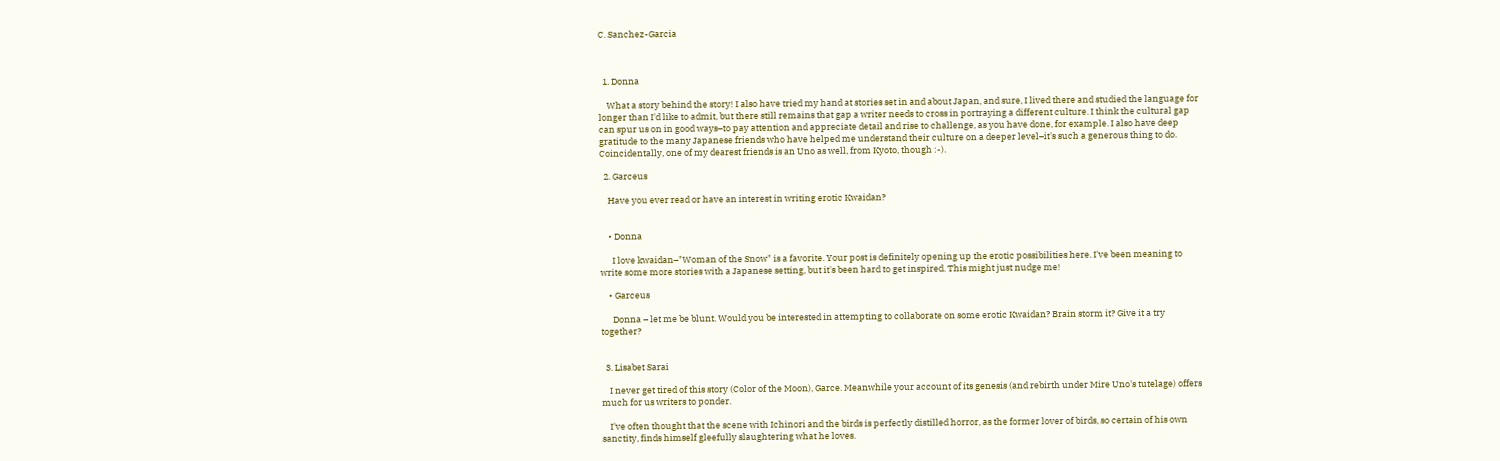C. Sanchez-Garcia



  1. Donna

    What a story behind the story! I also have tried my hand at stories set in and about Japan, and sure, I lived there and studied the language for longer than I'd like to admit, but there still remains that gap a writer needs to cross in portraying a different culture. I think the cultural gap can spur us on in good ways–to pay attention and appreciate detail and rise to challenge, as you have done, for example. I also have deep gratitude to the many Japanese friends who have helped me understand their culture on a deeper level–it's such a generous thing to do. Coincidentally, one of my dearest friends is an Uno as well, from Kyoto, though :-).

  2. Garceus

    Have you ever read or have an interest in writing erotic Kwaidan?


    • Donna

      I love kwaidan–"Woman of the Snow" is a favorite. Your post is definitely opening up the erotic possibilities here. I've been meaning to write some more stories with a Japanese setting, but it's been hard to get inspired. This might just nudge me!

    • Garceus

      Donna – let me be blunt. Would you be interested in attempting to collaborate on some erotic Kwaidan? Brain storm it? Give it a try together?


  3. Lisabet Sarai

    I never get tired of this story (Color of the Moon), Garce. Meanwhile your account of its genesis (and rebirth under Mire Uno's tutelage) offers much for us writers to ponder.

    I've often thought that the scene with Ichinori and the birds is perfectly distilled horror, as the former lover of birds, so certain of his own sanctity, finds himself gleefully slaughtering what he loves.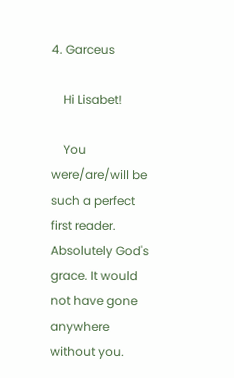4. Garceus

    Hi Lisabet!

    You were/are/will be such a perfect first reader. Absolutely God's grace. It would not have gone anywhere without you.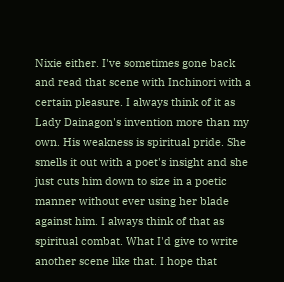Nixie either. I've sometimes gone back and read that scene with Inchinori with a certain pleasure. I always think of it as Lady Dainagon's invention more than my own. His weakness is spiritual pride. She smells it out with a poet's insight and she just cuts him down to size in a poetic manner without ever using her blade against him. I always think of that as spiritual combat. What I'd give to write another scene like that. I hope that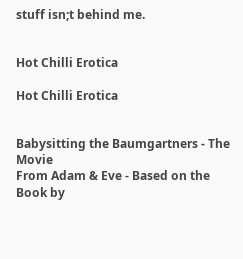stuff isn;t behind me.


Hot Chilli Erotica

Hot Chilli Erotica


Babysitting the Baumgartners - The Movie
From Adam & Eve - Based on the Book by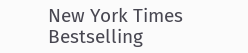New York Times Bestselling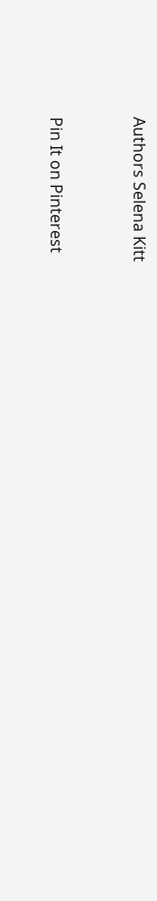Authors Selena Kitt



Pin It on Pinterest